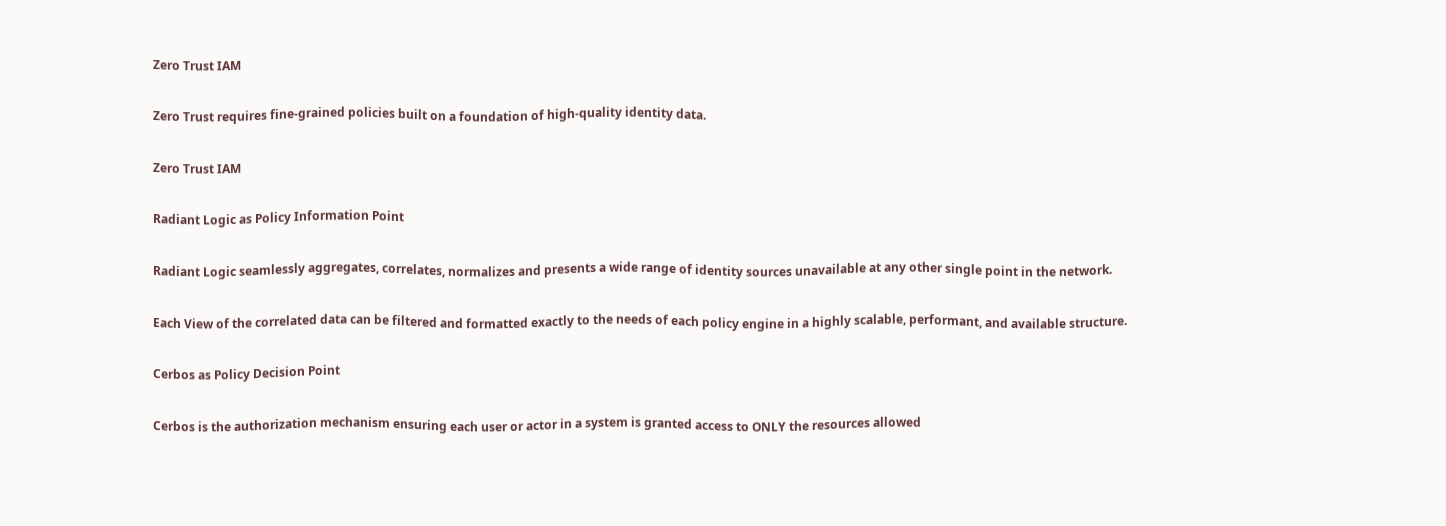Zero Trust IAM

Zero Trust requires fine-grained policies built on a foundation of high-quality identity data.

Zero Trust IAM

Radiant Logic as Policy Information Point

Radiant Logic seamlessly aggregates, correlates, normalizes and presents a wide range of identity sources unavailable at any other single point in the network.

Each View of the correlated data can be filtered and formatted exactly to the needs of each policy engine in a highly scalable, performant, and available structure.

Cerbos as Policy Decision Point

Cerbos is the authorization mechanism ensuring each user or actor in a system is granted access to ONLY the resources allowed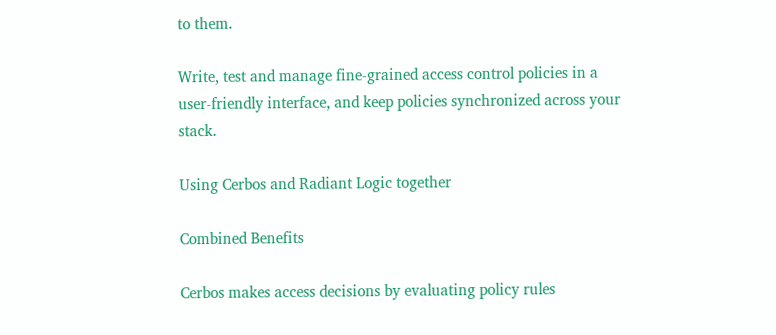to them.

Write, test and manage fine-grained access control policies in a user-friendly interface, and keep policies synchronized across your stack.

Using Cerbos and Radiant Logic together

Combined Benefits

Cerbos makes access decisions by evaluating policy rules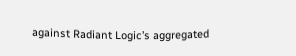against Radiant Logic’s aggregated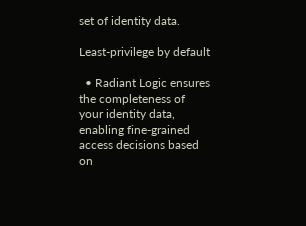set of identity data.

Least-privilege by default

  • Radiant Logic ensures the completeness of your identity data, enabling fine-grained access decisions based on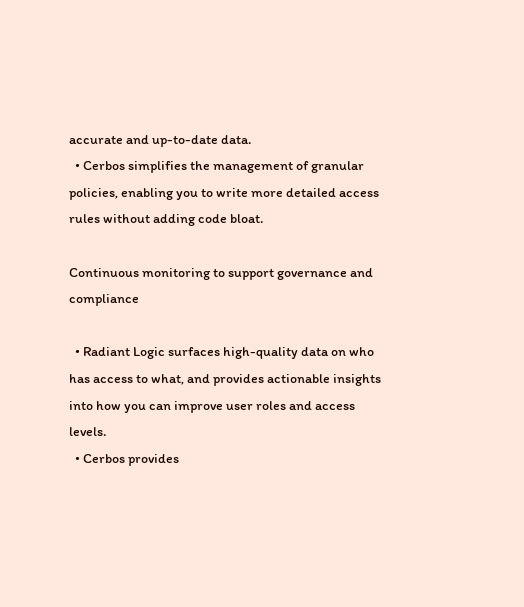accurate and up-to-date data.
  • Cerbos simplifies the management of granular policies, enabling you to write more detailed access rules without adding code bloat.

Continuous monitoring to support governance and compliance

  • Radiant Logic surfaces high-quality data on who has access to what, and provides actionable insights into how you can improve user roles and access levels.
  • Cerbos provides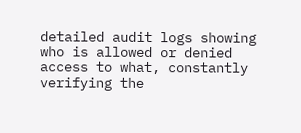detailed audit logs showing who is allowed or denied access to what, constantly verifying the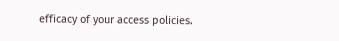efficacy of your access policies.